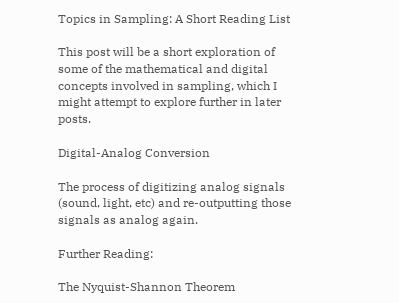Topics in Sampling: A Short Reading List

This post will be a short exploration of some of the mathematical and digital concepts involved in sampling, which I might attempt to explore further in later posts.

Digital-Analog Conversion

The process of digitizing analog signals (sound, light, etc) and re-outputting those signals as analog again.

Further Reading:

The Nyquist-Shannon Theorem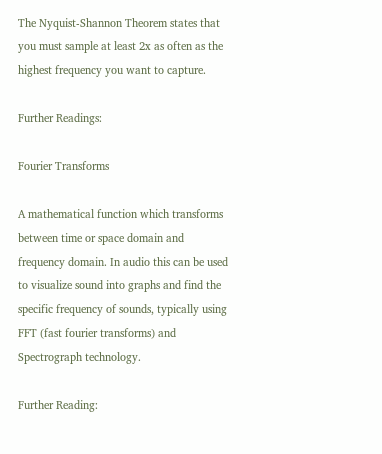The Nyquist-Shannon Theorem states that you must sample at least 2x as often as the highest frequency you want to capture.

Further Readings:

Fourier Transforms

A mathematical function which transforms between time or space domain and frequency domain. In audio this can be used to visualize sound into graphs and find the specific frequency of sounds, typically using FFT (fast fourier transforms) and Spectrograph technology.

Further Reading: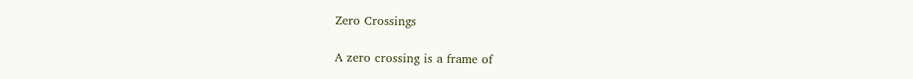Zero Crossings

A zero crossing is a frame of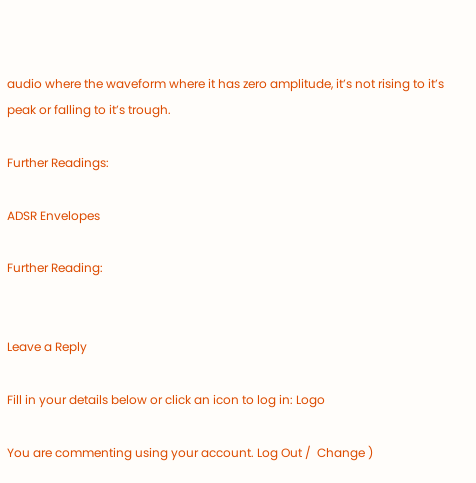audio where the waveform where it has zero amplitude, it’s not rising to it’s peak or falling to it’s trough.

Further Readings:

ADSR Envelopes

Further Reading:


Leave a Reply

Fill in your details below or click an icon to log in: Logo

You are commenting using your account. Log Out /  Change )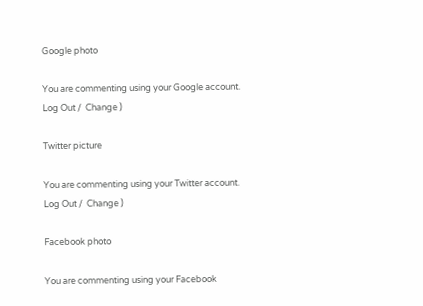Google photo

You are commenting using your Google account. Log Out /  Change )

Twitter picture

You are commenting using your Twitter account. Log Out /  Change )

Facebook photo

You are commenting using your Facebook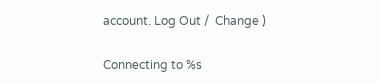account. Log Out /  Change )

Connecting to %s